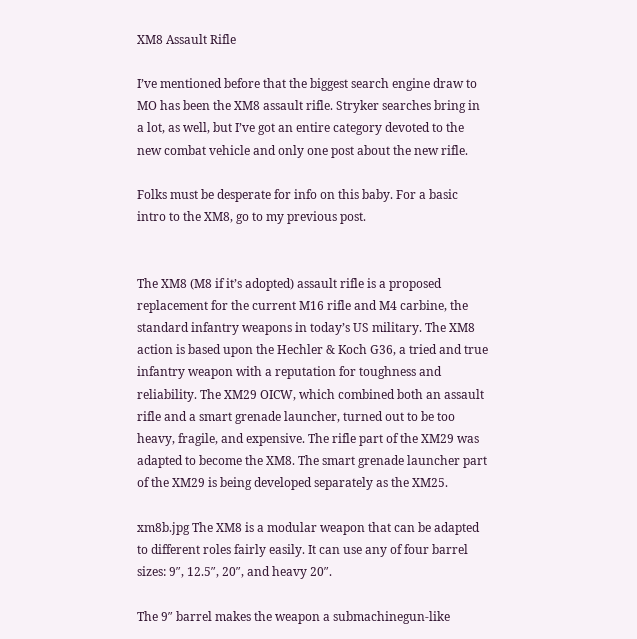XM8 Assault Rifle

I’ve mentioned before that the biggest search engine draw to MO has been the XM8 assault rifle. Stryker searches bring in a lot, as well, but I’ve got an entire category devoted to the new combat vehicle and only one post about the new rifle.

Folks must be desperate for info on this baby. For a basic intro to the XM8, go to my previous post.


The XM8 (M8 if it’s adopted) assault rifle is a proposed replacement for the current M16 rifle and M4 carbine, the standard infantry weapons in today’s US military. The XM8 action is based upon the Hechler & Koch G36, a tried and true infantry weapon with a reputation for toughness and reliability. The XM29 OICW, which combined both an assault rifle and a smart grenade launcher, turned out to be too heavy, fragile, and expensive. The rifle part of the XM29 was adapted to become the XM8. The smart grenade launcher part of the XM29 is being developed separately as the XM25.

xm8b.jpg The XM8 is a modular weapon that can be adapted to different roles fairly easily. It can use any of four barrel sizes: 9″, 12.5″, 20″, and heavy 20″.

The 9″ barrel makes the weapon a submachinegun-like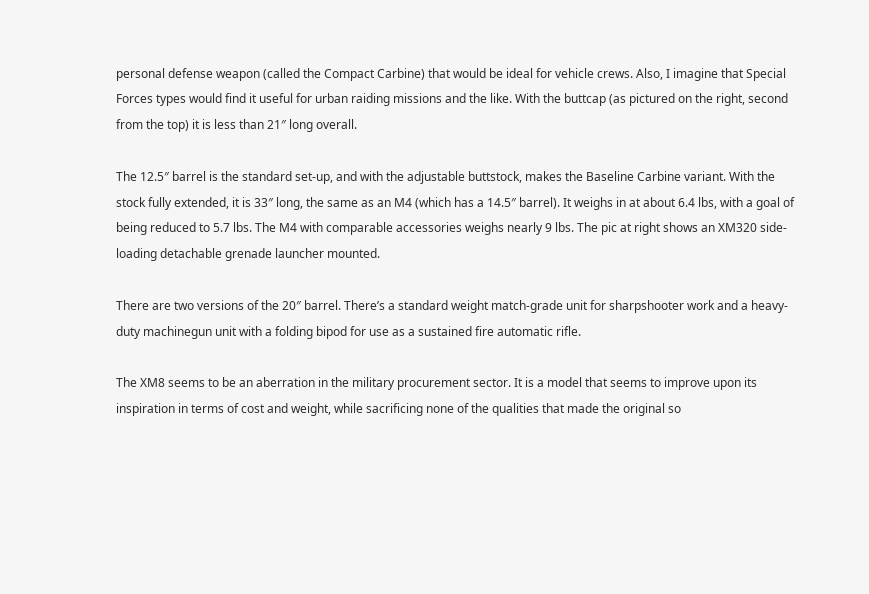personal defense weapon (called the Compact Carbine) that would be ideal for vehicle crews. Also, I imagine that Special Forces types would find it useful for urban raiding missions and the like. With the buttcap (as pictured on the right, second from the top) it is less than 21″ long overall.

The 12.5″ barrel is the standard set-up, and with the adjustable buttstock, makes the Baseline Carbine variant. With the stock fully extended, it is 33″ long, the same as an M4 (which has a 14.5″ barrel). It weighs in at about 6.4 lbs, with a goal of being reduced to 5.7 lbs. The M4 with comparable accessories weighs nearly 9 lbs. The pic at right shows an XM320 side-loading detachable grenade launcher mounted.

There are two versions of the 20″ barrel. There’s a standard weight match-grade unit for sharpshooter work and a heavy-duty machinegun unit with a folding bipod for use as a sustained fire automatic rifle.

The XM8 seems to be an aberration in the military procurement sector. It is a model that seems to improve upon its inspiration in terms of cost and weight, while sacrificing none of the qualities that made the original so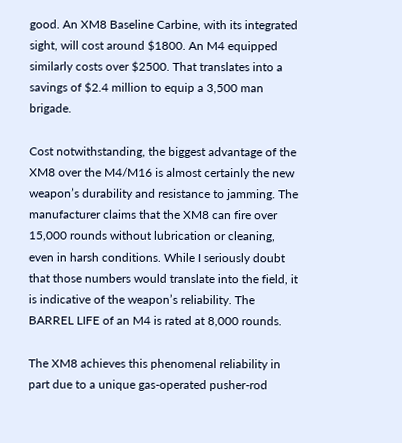good. An XM8 Baseline Carbine, with its integrated sight, will cost around $1800. An M4 equipped similarly costs over $2500. That translates into a savings of $2.4 million to equip a 3,500 man brigade.

Cost notwithstanding, the biggest advantage of the XM8 over the M4/M16 is almost certainly the new weapon’s durability and resistance to jamming. The manufacturer claims that the XM8 can fire over 15,000 rounds without lubrication or cleaning, even in harsh conditions. While I seriously doubt that those numbers would translate into the field, it is indicative of the weapon’s reliability. The BARREL LIFE of an M4 is rated at 8,000 rounds.

The XM8 achieves this phenomenal reliability in part due to a unique gas-operated pusher-rod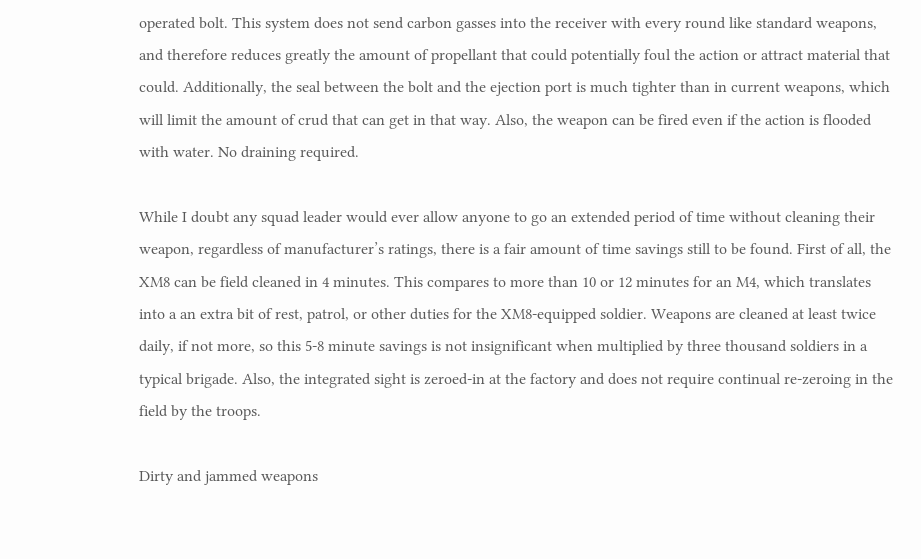operated bolt. This system does not send carbon gasses into the receiver with every round like standard weapons, and therefore reduces greatly the amount of propellant that could potentially foul the action or attract material that could. Additionally, the seal between the bolt and the ejection port is much tighter than in current weapons, which will limit the amount of crud that can get in that way. Also, the weapon can be fired even if the action is flooded with water. No draining required.

While I doubt any squad leader would ever allow anyone to go an extended period of time without cleaning their weapon, regardless of manufacturer’s ratings, there is a fair amount of time savings still to be found. First of all, the XM8 can be field cleaned in 4 minutes. This compares to more than 10 or 12 minutes for an M4, which translates into a an extra bit of rest, patrol, or other duties for the XM8-equipped soldier. Weapons are cleaned at least twice daily, if not more, so this 5-8 minute savings is not insignificant when multiplied by three thousand soldiers in a typical brigade. Also, the integrated sight is zeroed-in at the factory and does not require continual re-zeroing in the field by the troops.

Dirty and jammed weapons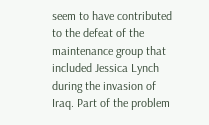seem to have contributed to the defeat of the maintenance group that included Jessica Lynch during the invasion of Iraq. Part of the problem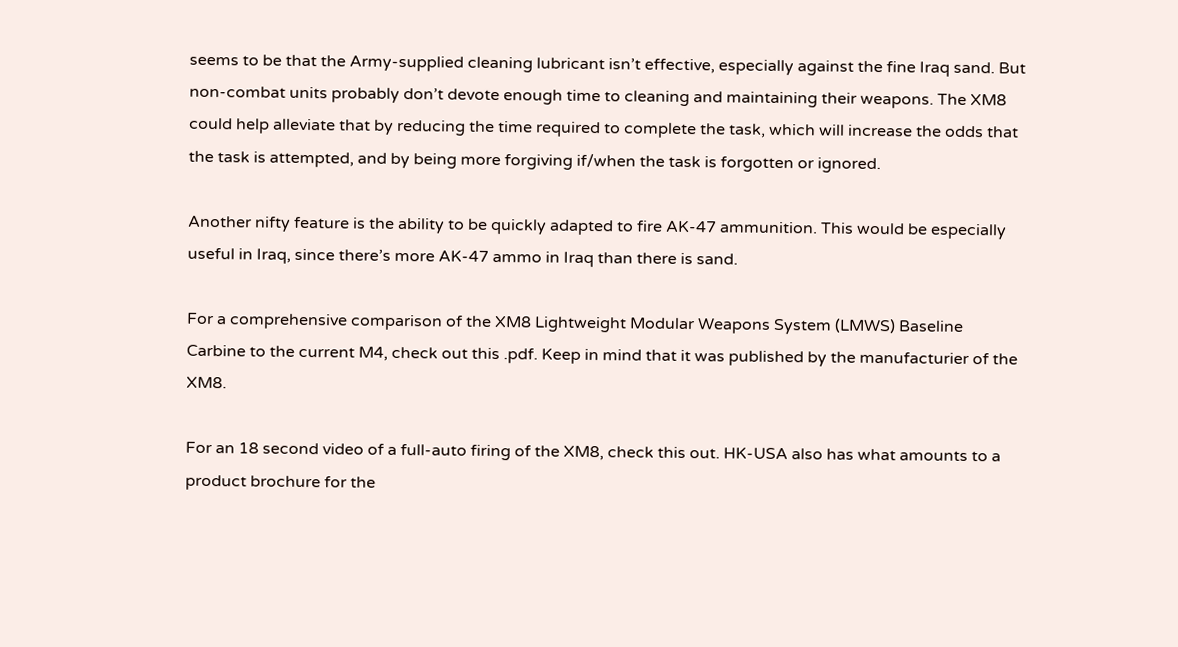seems to be that the Army-supplied cleaning lubricant isn’t effective, especially against the fine Iraq sand. But non-combat units probably don’t devote enough time to cleaning and maintaining their weapons. The XM8 could help alleviate that by reducing the time required to complete the task, which will increase the odds that the task is attempted, and by being more forgiving if/when the task is forgotten or ignored.

Another nifty feature is the ability to be quickly adapted to fire AK-47 ammunition. This would be especially useful in Iraq, since there’s more AK-47 ammo in Iraq than there is sand.

For a comprehensive comparison of the XM8 Lightweight Modular Weapons System (LMWS) Baseline Carbine to the current M4, check out this .pdf. Keep in mind that it was published by the manufacturier of the XM8.

For an 18 second video of a full-auto firing of the XM8, check this out. HK-USA also has what amounts to a product brochure for the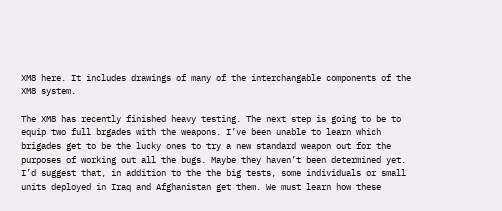XM8 here. It includes drawings of many of the interchangable components of the XM8 system.

The XM8 has recently finished heavy testing. The next step is going to be to equip two full brgades with the weapons. I’ve been unable to learn which brigades get to be the lucky ones to try a new standard weapon out for the purposes of working out all the bugs. Maybe they haven’t been determined yet. I’d suggest that, in addition to the the big tests, some individuals or small units deployed in Iraq and Afghanistan get them. We must learn how these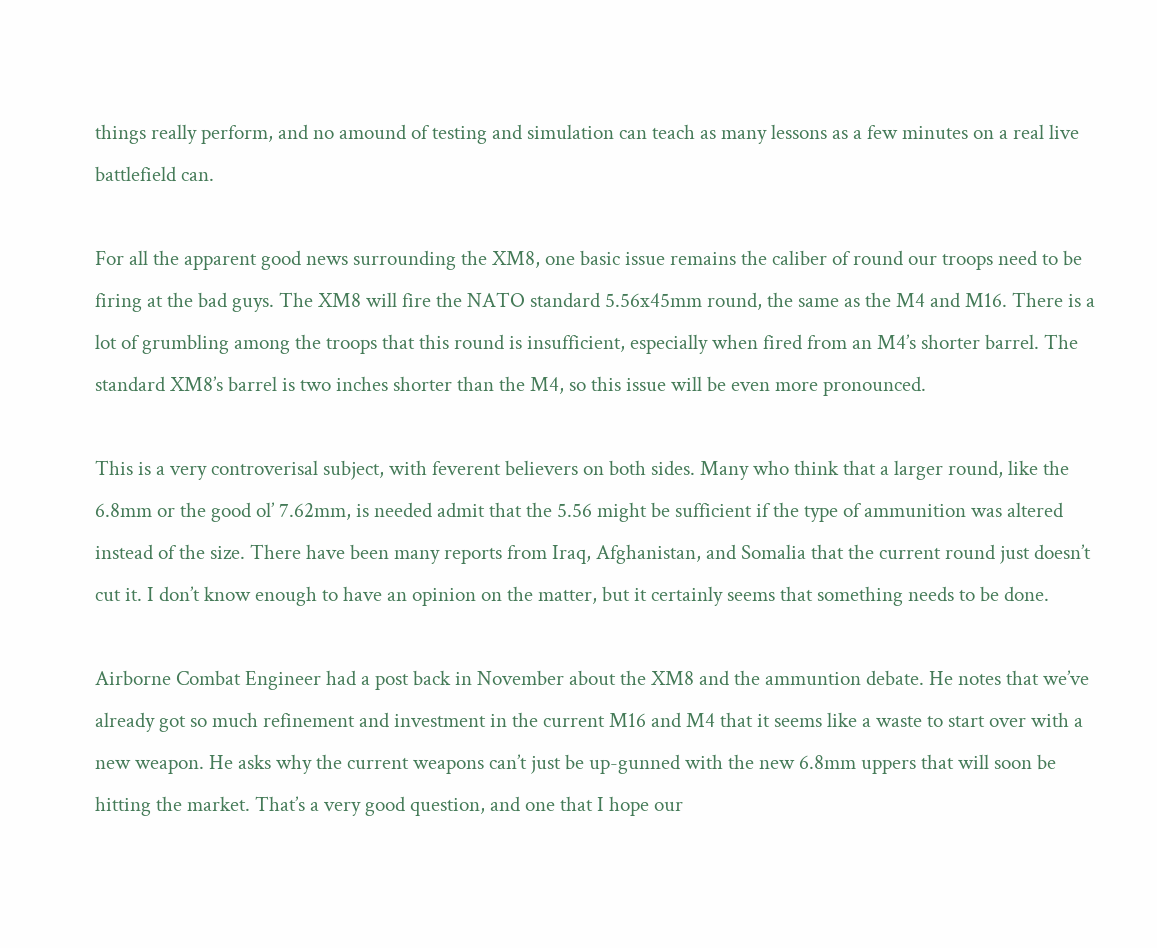things really perform, and no amound of testing and simulation can teach as many lessons as a few minutes on a real live battlefield can.

For all the apparent good news surrounding the XM8, one basic issue remains the caliber of round our troops need to be firing at the bad guys. The XM8 will fire the NATO standard 5.56x45mm round, the same as the M4 and M16. There is a lot of grumbling among the troops that this round is insufficient, especially when fired from an M4’s shorter barrel. The standard XM8’s barrel is two inches shorter than the M4, so this issue will be even more pronounced.

This is a very controverisal subject, with feverent believers on both sides. Many who think that a larger round, like the 6.8mm or the good ol’ 7.62mm, is needed admit that the 5.56 might be sufficient if the type of ammunition was altered instead of the size. There have been many reports from Iraq, Afghanistan, and Somalia that the current round just doesn’t cut it. I don’t know enough to have an opinion on the matter, but it certainly seems that something needs to be done.

Airborne Combat Engineer had a post back in November about the XM8 and the ammuntion debate. He notes that we’ve already got so much refinement and investment in the current M16 and M4 that it seems like a waste to start over with a new weapon. He asks why the current weapons can’t just be up-gunned with the new 6.8mm uppers that will soon be hitting the market. That’s a very good question, and one that I hope our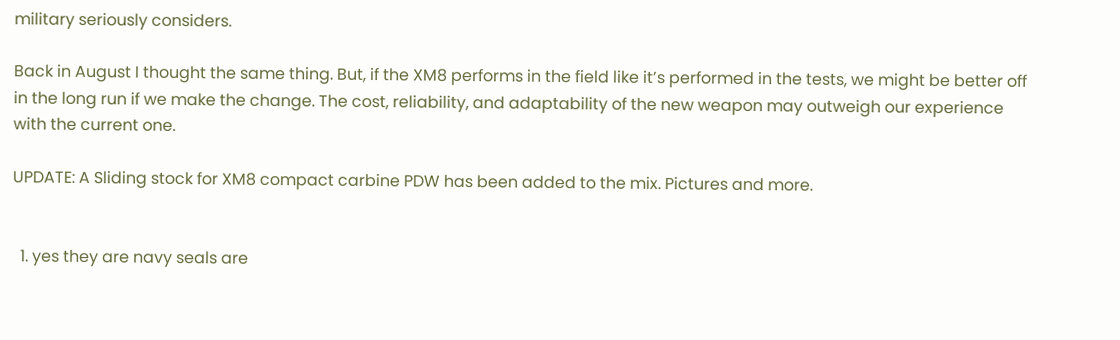military seriously considers.

Back in August I thought the same thing. But, if the XM8 performs in the field like it’s performed in the tests, we might be better off in the long run if we make the change. The cost, reliability, and adaptability of the new weapon may outweigh our experience with the current one.

UPDATE: A Sliding stock for XM8 compact carbine PDW has been added to the mix. Pictures and more.


  1. yes they are navy seals are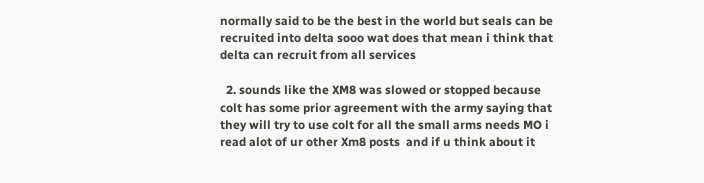normally said to be the best in the world but seals can be recruited into delta sooo wat does that mean i think that delta can recruit from all services

  2. sounds like the XM8 was slowed or stopped because colt has some prior agreement with the army saying that they will try to use colt for all the small arms needs MO i read alot of ur other Xm8 posts  and if u think about it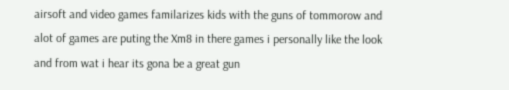airsoft and video games familarizes kids with the guns of tommorow and alot of games are puting the Xm8 in there games i personally like the look and from wat i hear its gona be a great gun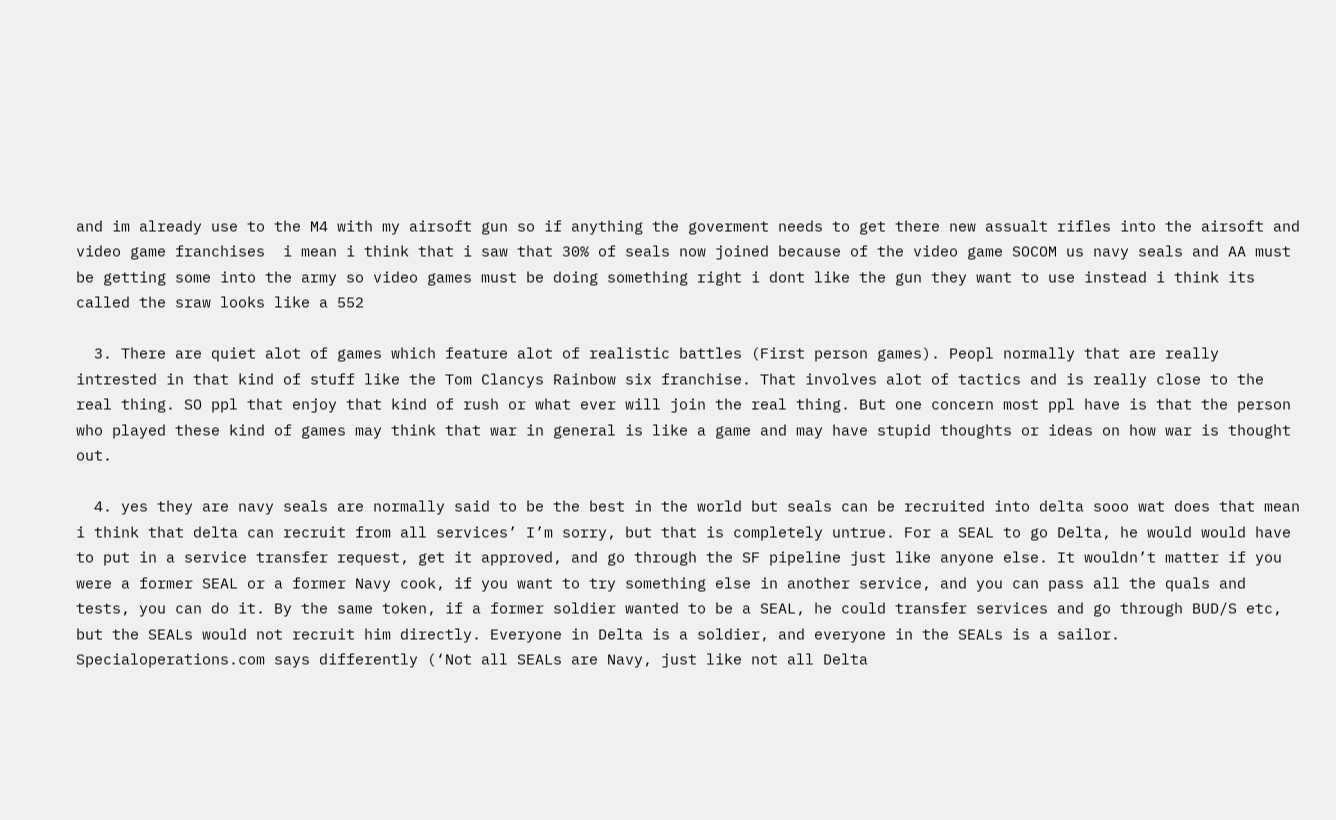and im already use to the M4 with my airsoft gun so if anything the goverment needs to get there new assualt rifles into the airsoft and video game franchises  i mean i think that i saw that 30% of seals now joined because of the video game SOCOM us navy seals and AA must be getting some into the army so video games must be doing something right i dont like the gun they want to use instead i think its called the sraw looks like a 552

  3. There are quiet alot of games which feature alot of realistic battles (First person games). Peopl normally that are really intrested in that kind of stuff like the Tom Clancys Rainbow six franchise. That involves alot of tactics and is really close to the real thing. SO ppl that enjoy that kind of rush or what ever will join the real thing. But one concern most ppl have is that the person who played these kind of games may think that war in general is like a game and may have stupid thoughts or ideas on how war is thought out.

  4. yes they are navy seals are normally said to be the best in the world but seals can be recruited into delta sooo wat does that mean i think that delta can recruit from all services’ I’m sorry, but that is completely untrue. For a SEAL to go Delta, he would would have to put in a service transfer request, get it approved, and go through the SF pipeline just like anyone else. It wouldn’t matter if you were a former SEAL or a former Navy cook, if you want to try something else in another service, and you can pass all the quals and tests, you can do it. By the same token, if a former soldier wanted to be a SEAL, he could transfer services and go through BUD/S etc, but the SEALs would not recruit him directly. Everyone in Delta is a soldier, and everyone in the SEALs is a sailor. Specialoperations.com says differently (‘Not all SEALs are Navy, just like not all Delta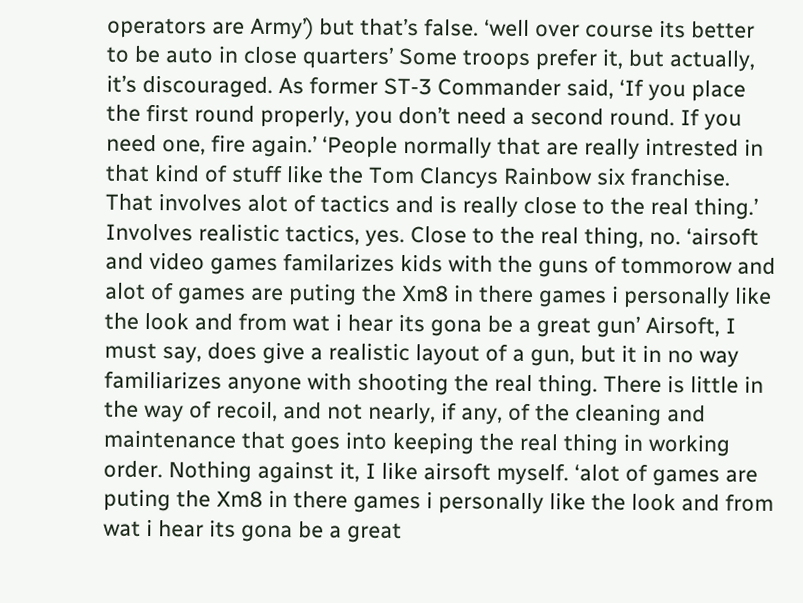operators are Army’) but that’s false. ‘well over course its better to be auto in close quarters’ Some troops prefer it, but actually, it’s discouraged. As former ST-3 Commander said, ‘If you place the first round properly, you don’t need a second round. If you need one, fire again.’ ‘People normally that are really intrested in that kind of stuff like the Tom Clancys Rainbow six franchise. That involves alot of tactics and is really close to the real thing.’ Involves realistic tactics, yes. Close to the real thing, no. ‘airsoft and video games familarizes kids with the guns of tommorow and alot of games are puting the Xm8 in there games i personally like the look and from wat i hear its gona be a great gun’ Airsoft, I must say, does give a realistic layout of a gun, but it in no way familiarizes anyone with shooting the real thing. There is little in the way of recoil, and not nearly, if any, of the cleaning and maintenance that goes into keeping the real thing in working order. Nothing against it, I like airsoft myself. ‘alot of games are puting the Xm8 in there games i personally like the look and from wat i hear its gona be a great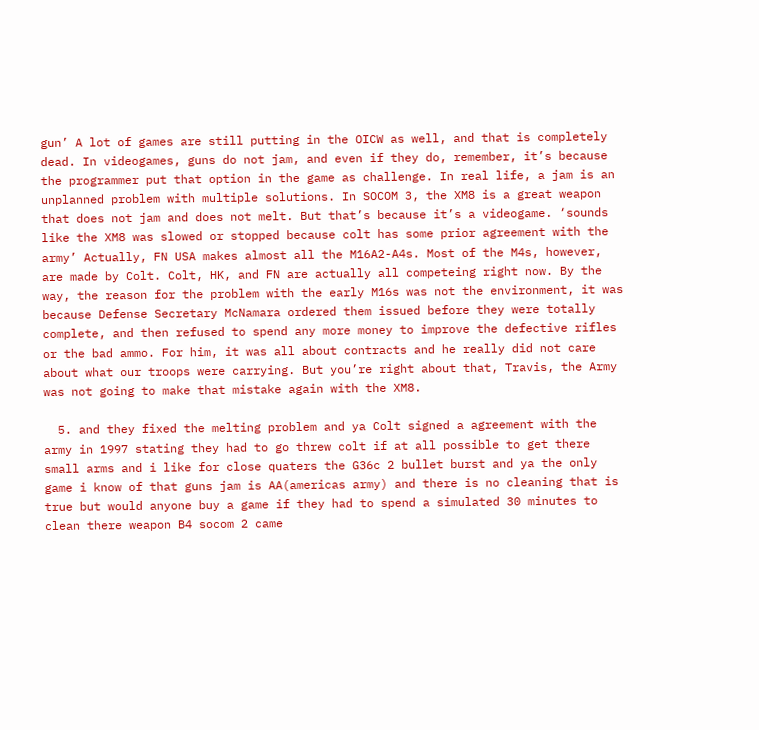gun’ A lot of games are still putting in the OICW as well, and that is completely dead. In videogames, guns do not jam, and even if they do, remember, it’s because the programmer put that option in the game as challenge. In real life, a jam is an unplanned problem with multiple solutions. In SOCOM 3, the XM8 is a great weapon that does not jam and does not melt. But that’s because it’s a videogame. ‘sounds like the XM8 was slowed or stopped because colt has some prior agreement with the army’ Actually, FN USA makes almost all the M16A2-A4s. Most of the M4s, however, are made by Colt. Colt, HK, and FN are actually all competeing right now. By the way, the reason for the problem with the early M16s was not the environment, it was because Defense Secretary McNamara ordered them issued before they were totally complete, and then refused to spend any more money to improve the defective rifles or the bad ammo. For him, it was all about contracts and he really did not care about what our troops were carrying. But you’re right about that, Travis, the Army was not going to make that mistake again with the XM8.

  5. and they fixed the melting problem and ya Colt signed a agreement with the army in 1997 stating they had to go threw colt if at all possible to get there small arms and i like for close quaters the G36c 2 bullet burst and ya the only game i know of that guns jam is AA(americas army) and there is no cleaning that is true but would anyone buy a game if they had to spend a simulated 30 minutes to clean there weapon B4 socom 2 came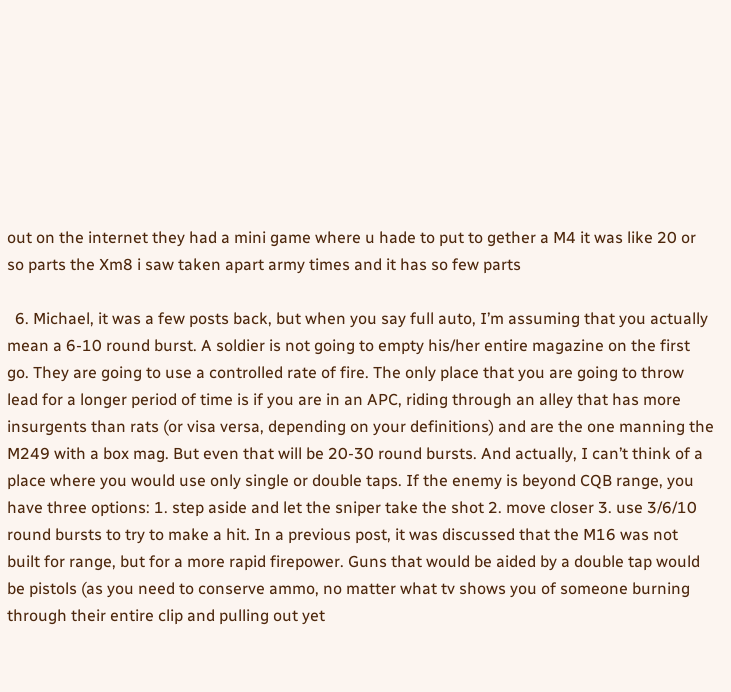out on the internet they had a mini game where u hade to put to gether a M4 it was like 20 or so parts the Xm8 i saw taken apart army times and it has so few parts

  6. Michael, it was a few posts back, but when you say full auto, I’m assuming that you actually mean a 6-10 round burst. A soldier is not going to empty his/her entire magazine on the first go. They are going to use a controlled rate of fire. The only place that you are going to throw lead for a longer period of time is if you are in an APC, riding through an alley that has more insurgents than rats (or visa versa, depending on your definitions) and are the one manning the M249 with a box mag. But even that will be 20-30 round bursts. And actually, I can’t think of a place where you would use only single or double taps. If the enemy is beyond CQB range, you have three options: 1. step aside and let the sniper take the shot 2. move closer 3. use 3/6/10 round bursts to try to make a hit. In a previous post, it was discussed that the M16 was not built for range, but for a more rapid firepower. Guns that would be aided by a double tap would be pistols (as you need to conserve ammo, no matter what tv shows you of someone burning through their entire clip and pulling out yet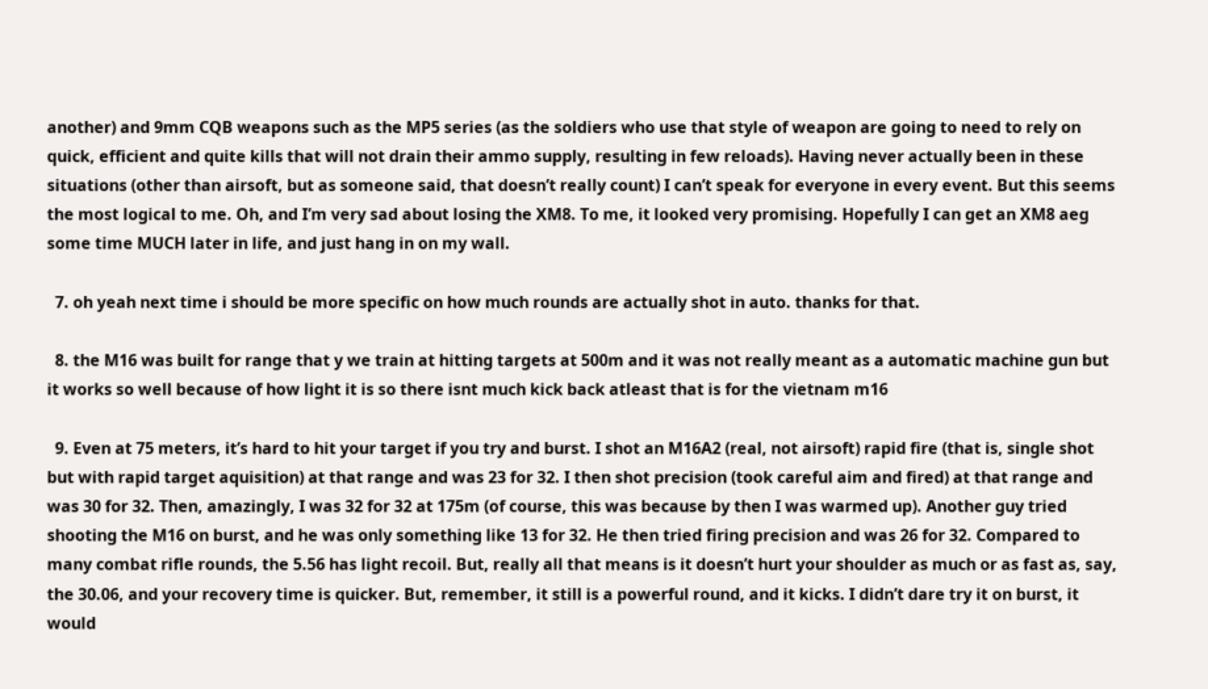another) and 9mm CQB weapons such as the MP5 series (as the soldiers who use that style of weapon are going to need to rely on quick, efficient and quite kills that will not drain their ammo supply, resulting in few reloads). Having never actually been in these situations (other than airsoft, but as someone said, that doesn’t really count) I can’t speak for everyone in every event. But this seems the most logical to me. Oh, and I’m very sad about losing the XM8. To me, it looked very promising. Hopefully I can get an XM8 aeg some time MUCH later in life, and just hang in on my wall.

  7. oh yeah next time i should be more specific on how much rounds are actually shot in auto. thanks for that.

  8. the M16 was built for range that y we train at hitting targets at 500m and it was not really meant as a automatic machine gun but it works so well because of how light it is so there isnt much kick back atleast that is for the vietnam m16

  9. Even at 75 meters, it’s hard to hit your target if you try and burst. I shot an M16A2 (real, not airsoft) rapid fire (that is, single shot but with rapid target aquisition) at that range and was 23 for 32. I then shot precision (took careful aim and fired) at that range and was 30 for 32. Then, amazingly, I was 32 for 32 at 175m (of course, this was because by then I was warmed up). Another guy tried shooting the M16 on burst, and he was only something like 13 for 32. He then tried firing precision and was 26 for 32. Compared to many combat rifle rounds, the 5.56 has light recoil. But, really all that means is it doesn’t hurt your shoulder as much or as fast as, say, the 30.06, and your recovery time is quicker. But, remember, it still is a powerful round, and it kicks. I didn’t dare try it on burst, it would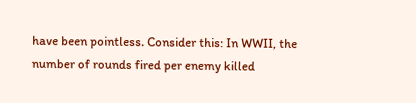have been pointless. Consider this: In WWII, the number of rounds fired per enemy killed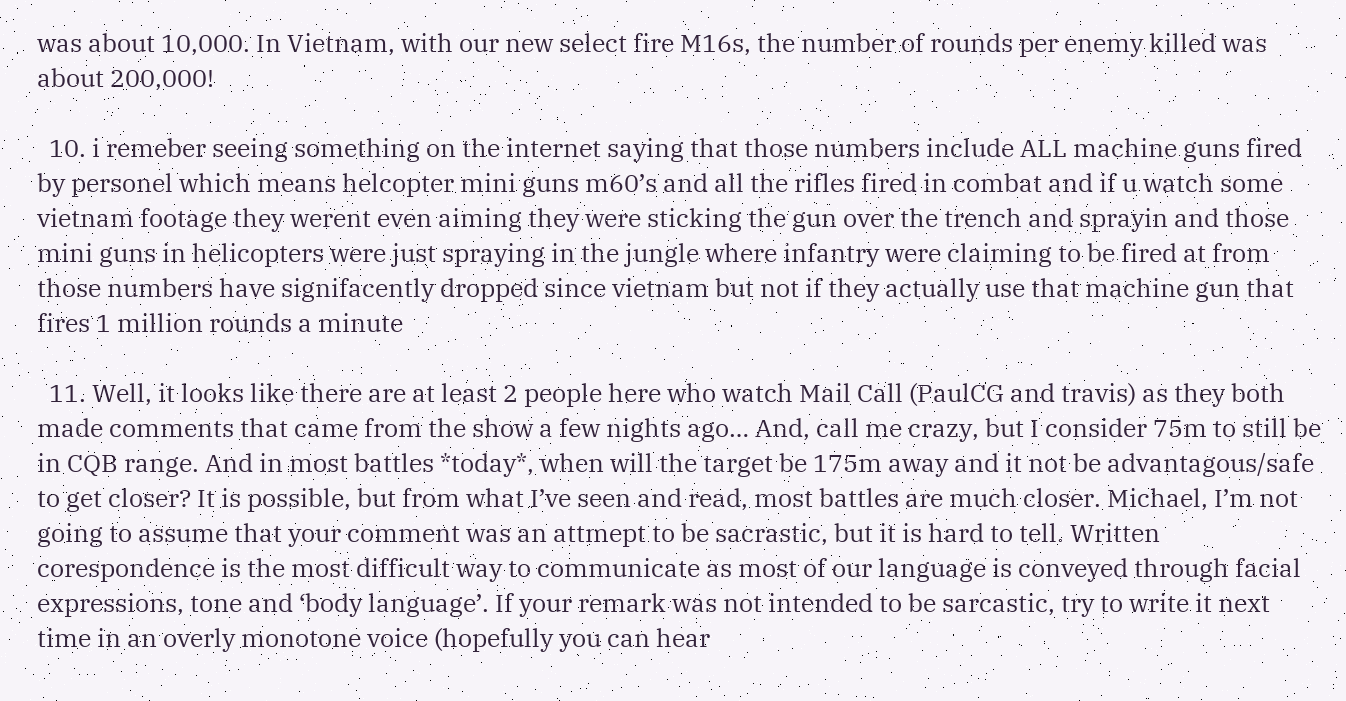was about 10,000. In Vietnam, with our new select fire M16s, the number of rounds per enemy killed was about 200,000!

  10. i remeber seeing something on the internet saying that those numbers include ALL machine guns fired by personel which means helcopter mini guns m60’s and all the rifles fired in combat and if u watch some vietnam footage they werent even aiming they were sticking the gun over the trench and sprayin and those mini guns in helicopters were just spraying in the jungle where infantry were claiming to be fired at from those numbers have signifacently dropped since vietnam but not if they actually use that machine gun that fires 1 million rounds a minute

  11. Well, it looks like there are at least 2 people here who watch Mail Call (PaulCG and travis) as they both made comments that came from the show a few nights ago… And, call me crazy, but I consider 75m to still be in CQB range. And in most battles *today*, when will the target be 175m away and it not be advantagous/safe to get closer? It is possible, but from what I’ve seen and read, most battles are much closer. Michael, I’m not going to assume that your comment was an attmept to be sacrastic, but it is hard to tell. Written corespondence is the most difficult way to communicate as most of our language is conveyed through facial expressions, tone and ‘body language’. If your remark was not intended to be sarcastic, try to write it next time in an overly monotone voice (hopefully you can hear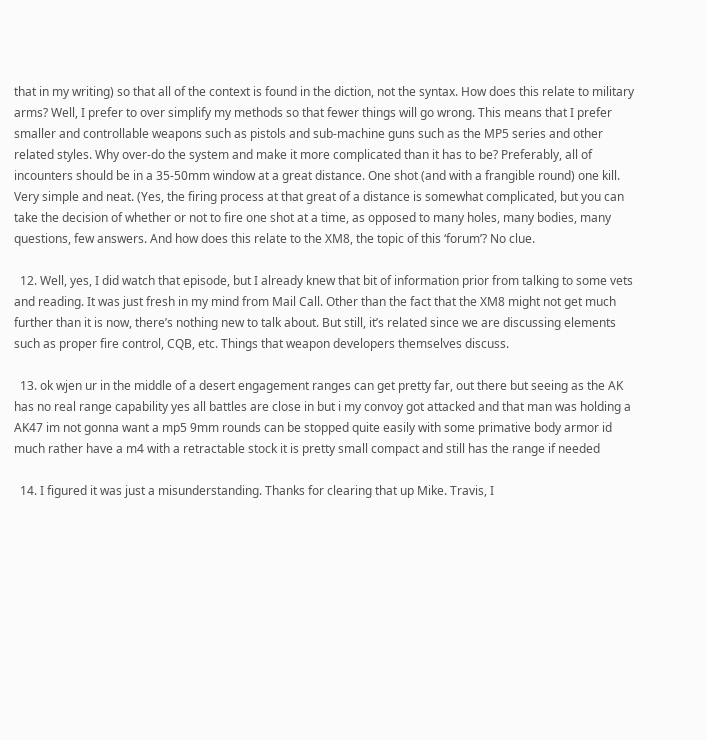that in my writing) so that all of the context is found in the diction, not the syntax. How does this relate to military arms? Well, I prefer to over simplify my methods so that fewer things will go wrong. This means that I prefer smaller and controllable weapons such as pistols and sub-machine guns such as the MP5 series and other related styles. Why over-do the system and make it more complicated than it has to be? Preferably, all of incounters should be in a 35-50mm window at a great distance. One shot (and with a frangible round) one kill. Very simple and neat. (Yes, the firing process at that great of a distance is somewhat complicated, but you can take the decision of whether or not to fire one shot at a time, as opposed to many holes, many bodies, many questions, few answers. And how does this relate to the XM8, the topic of this ‘forum’? No clue.

  12. Well, yes, I did watch that episode, but I already knew that bit of information prior from talking to some vets and reading. It was just fresh in my mind from Mail Call. Other than the fact that the XM8 might not get much further than it is now, there’s nothing new to talk about. But still, it’s related since we are discussing elements such as proper fire control, CQB, etc. Things that weapon developers themselves discuss.

  13. ok wjen ur in the middle of a desert engagement ranges can get pretty far, out there but seeing as the AK has no real range capability yes all battles are close in but i my convoy got attacked and that man was holding a AK47 im not gonna want a mp5 9mm rounds can be stopped quite easily with some primative body armor id much rather have a m4 with a retractable stock it is pretty small compact and still has the range if needed

  14. I figured it was just a misunderstanding. Thanks for clearing that up Mike. Travis, I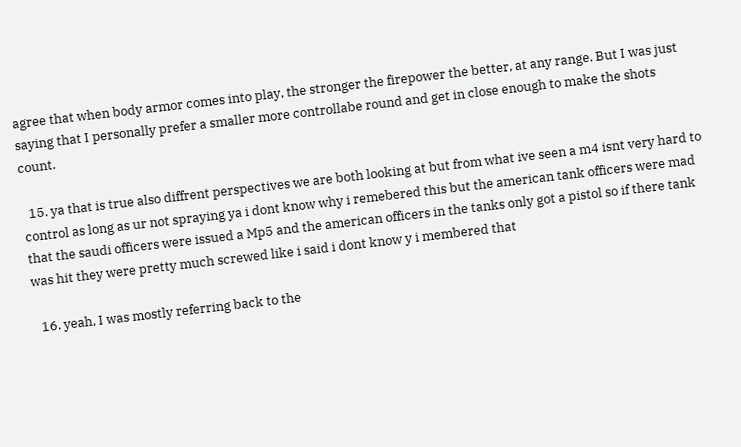agree that when body armor comes into play, the stronger the firepower the better, at any range. But I was just saying that I personally prefer a smaller more controllabe round and get in close enough to make the shots count.

  15. ya that is true also diffrent perspectives we are both looking at but from what ive seen a m4 isnt very hard to control as long as ur not spraying ya i dont know why i remebered this but the american tank officers were mad that the saudi officers were issued a Mp5 and the american officers in the tanks only got a pistol so if there tank was hit they were pretty much screwed like i said i dont know y i membered that

  16. yeah, I was mostly referring back to the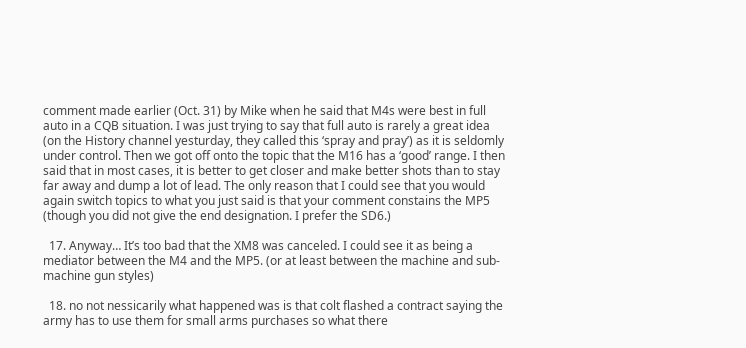comment made earlier (Oct. 31) by Mike when he said that M4s were best in full auto in a CQB situation. I was just trying to say that full auto is rarely a great idea (on the History channel yesturday, they called this ‘spray and pray’) as it is seldomly under control. Then we got off onto the topic that the M16 has a ‘good’ range. I then said that in most cases, it is better to get closer and make better shots than to stay far away and dump a lot of lead. The only reason that I could see that you would again switch topics to what you just said is that your comment constains the MP5 (though you did not give the end designation. I prefer the SD6.)

  17. Anyway… It’s too bad that the XM8 was canceled. I could see it as being a mediator between the M4 and the MP5. (or at least between the machine and sub-machine gun styles)

  18. no not nessicarily what happened was is that colt flashed a contract saying the army has to use them for small arms purchases so what there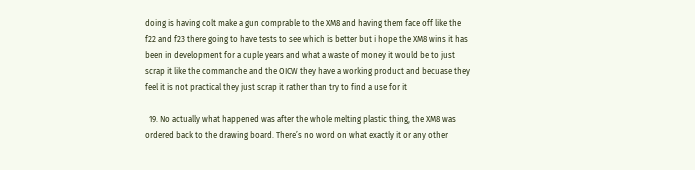doing is having colt make a gun comprable to the XM8 and having them face off like the f22 and f23 there going to have tests to see which is better but i hope the XM8 wins it has been in development for a cuple years and what a waste of money it would be to just scrap it like the commanche and the OICW they have a working product and becuase they feel it is not practical they just scrap it rather than try to find a use for it

  19. No actually what happened was after the whole melting plastic thing, the XM8 was ordered back to the drawing board. There’s no word on what exactly it or any other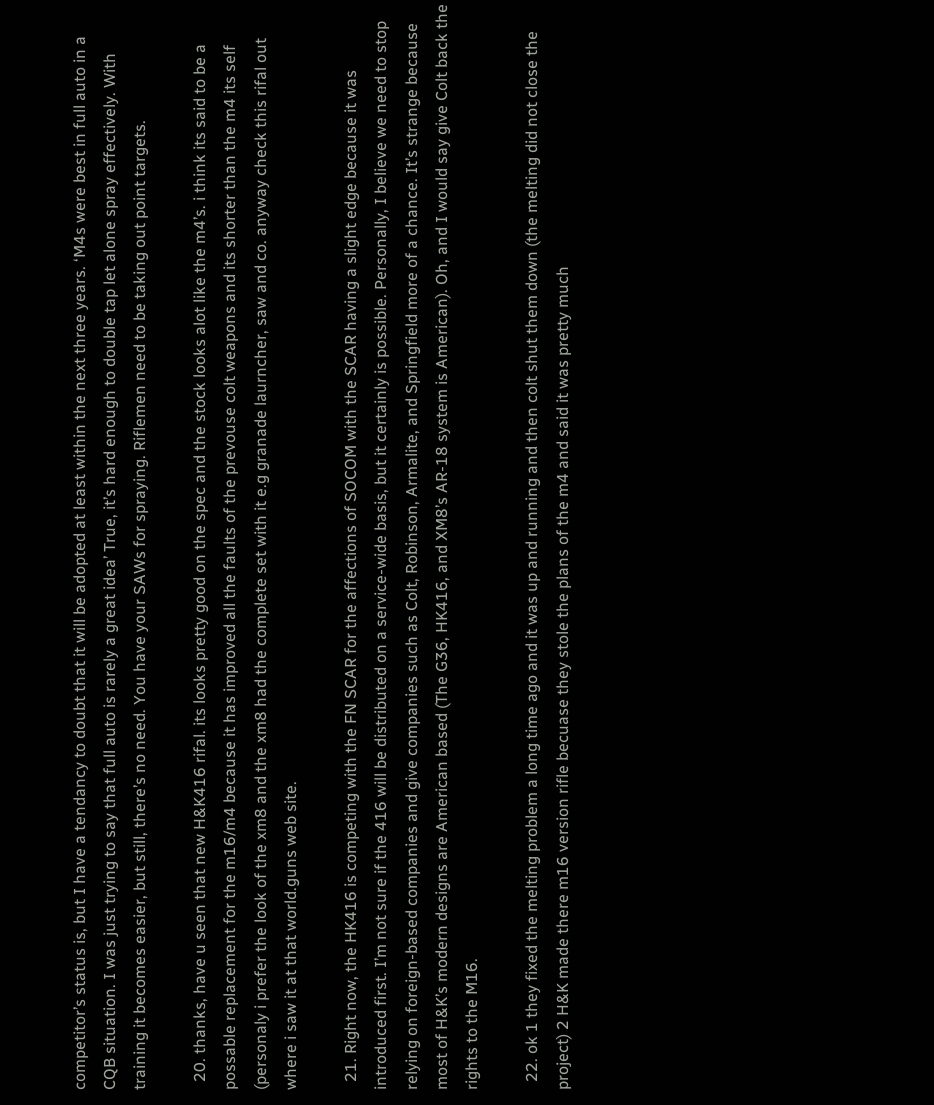competitor’s status is, but I have a tendancy to doubt that it will be adopted at least within the next three years. ‘M4s were best in full auto in a CQB situation. I was just trying to say that full auto is rarely a great idea’ True, it’s hard enough to double tap let alone spray effectively. With training it becomes easier, but still, there’s no need. You have your SAWs for spraying. Riflemen need to be taking out point targets.

  20. thanks, have u seen that new H&K416 rifal. its looks pretty good on the spec and the stock looks alot like the m4’s. i think its said to be a possable replacement for the m16/m4 because it has improved all the faults of the prevouse colt weapons and its shorter than the m4 its self (personaly i prefer the look of the xm8 and the xm8 had the complete set with it e.g granade laurncher, saw and co. anyway check this rifal out where i saw it at that world.guns web site.

  21. Right now, the HK416 is competing with the FN SCAR for the affections of SOCOM with the SCAR having a slight edge because it was introduced first. I’m not sure if the 416 will be distributed on a service-wide basis, but it certainly is possible. Personally, I believe we need to stop relying on foreign-based companies and give companies such as Colt, Robinson, Armalite, and Springfield more of a chance. It’s strange because most of H&K’s modern designs are American based (The G36, HK416, and XM8’s AR-18 system is American). Oh, and I would say give Colt back the rights to the M16.

  22. ok 1 they fixed the melting problem a long time ago and it was up and running and then colt shut them down (the melting did not close the project) 2 H&K made there m16 version rifle becuase they stole the plans of the m4 and said it was pretty much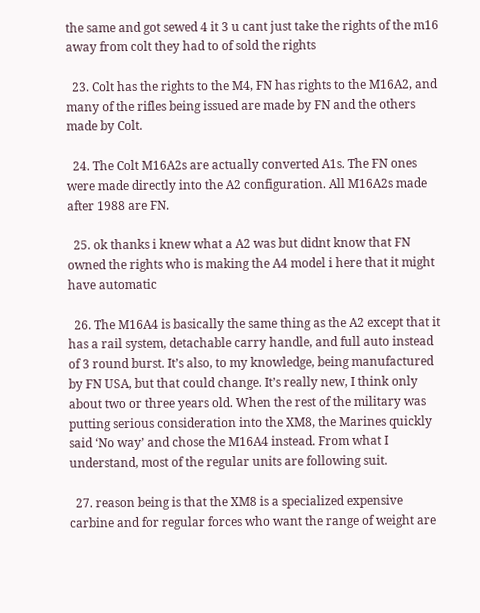the same and got sewed 4 it 3 u cant just take the rights of the m16 away from colt they had to of sold the rights

  23. Colt has the rights to the M4, FN has rights to the M16A2, and many of the rifles being issued are made by FN and the others made by Colt.

  24. The Colt M16A2s are actually converted A1s. The FN ones were made directly into the A2 configuration. All M16A2s made after 1988 are FN.

  25. ok thanks i knew what a A2 was but didnt know that FN owned the rights who is making the A4 model i here that it might have automatic

  26. The M16A4 is basically the same thing as the A2 except that it has a rail system, detachable carry handle, and full auto instead of 3 round burst. It’s also, to my knowledge, being manufactured by FN USA, but that could change. It’s really new, I think only about two or three years old. When the rest of the military was putting serious consideration into the XM8, the Marines quickly said ‘No way’ and chose the M16A4 instead. From what I understand, most of the regular units are following suit.

  27. reason being is that the XM8 is a specialized expensive carbine and for regular forces who want the range of weight are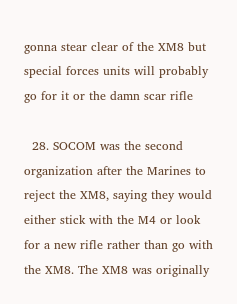gonna stear clear of the XM8 but special forces units will probably go for it or the damn scar rifle

  28. SOCOM was the second organization after the Marines to reject the XM8, saying they would either stick with the M4 or look for a new rifle rather than go with the XM8. The XM8 was originally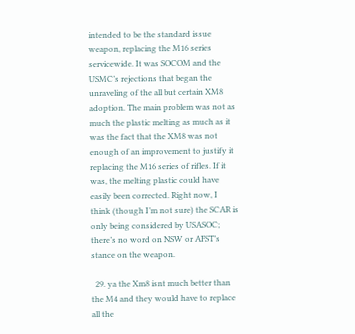intended to be the standard issue weapon, replacing the M16 series servicewide. It was SOCOM and the USMC’s rejections that began the unraveling of the all but certain XM8 adoption. The main problem was not as much the plastic melting as much as it was the fact that the XM8 was not enough of an improvement to justify it replacing the M16 series of rifles. If it was, the melting plastic could have easily been corrected. Right now, I think (though I’m not sure) the SCAR is only being considered by USASOC; there’s no word on NSW or AFST’s stance on the weapon.

  29. ya the Xm8 isnt much better than the M4 and they would have to replace all the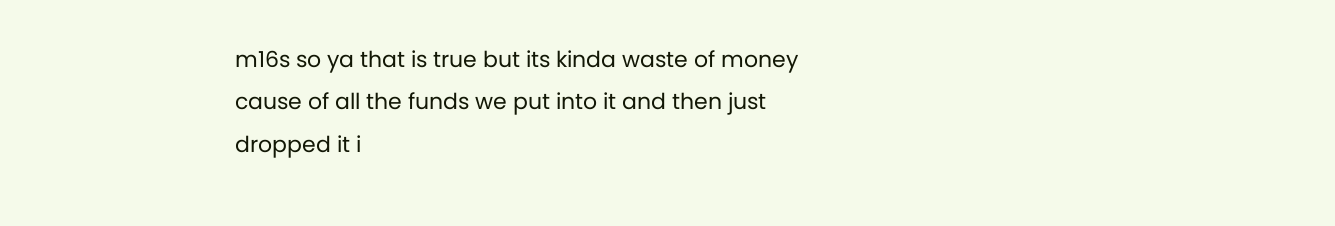m16s so ya that is true but its kinda waste of money cause of all the funds we put into it and then just dropped it i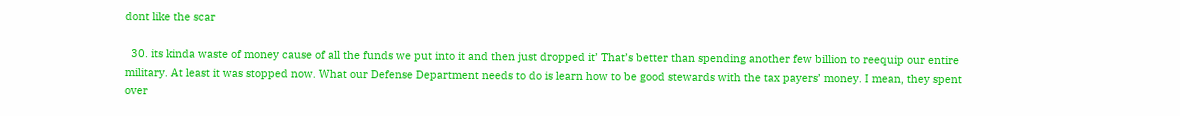dont like the scar

  30. its kinda waste of money cause of all the funds we put into it and then just dropped it’ That’s better than spending another few billion to reequip our entire military. At least it was stopped now. What our Defense Department needs to do is learn how to be good stewards with the tax payers’ money. I mean, they spent over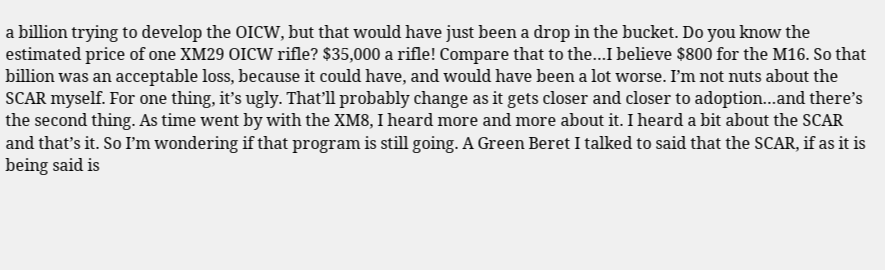a billion trying to develop the OICW, but that would have just been a drop in the bucket. Do you know the estimated price of one XM29 OICW rifle? $35,000 a rifle! Compare that to the…I believe $800 for the M16. So that billion was an acceptable loss, because it could have, and would have been a lot worse. I’m not nuts about the SCAR myself. For one thing, it’s ugly. That’ll probably change as it gets closer and closer to adoption…and there’s the second thing. As time went by with the XM8, I heard more and more about it. I heard a bit about the SCAR and that’s it. So I’m wondering if that program is still going. A Green Beret I talked to said that the SCAR, if as it is being said is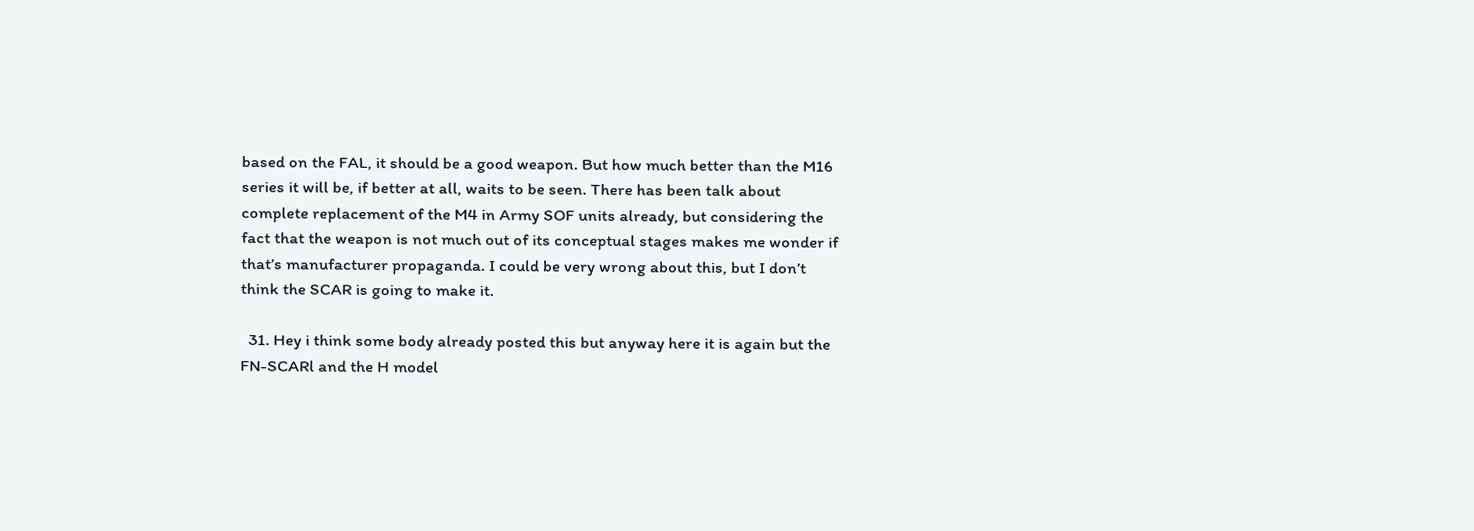based on the FAL, it should be a good weapon. But how much better than the M16 series it will be, if better at all, waits to be seen. There has been talk about complete replacement of the M4 in Army SOF units already, but considering the fact that the weapon is not much out of its conceptual stages makes me wonder if that’s manufacturer propaganda. I could be very wrong about this, but I don’t think the SCAR is going to make it.

  31. Hey i think some body already posted this but anyway here it is again but the FN-SCARl and the H model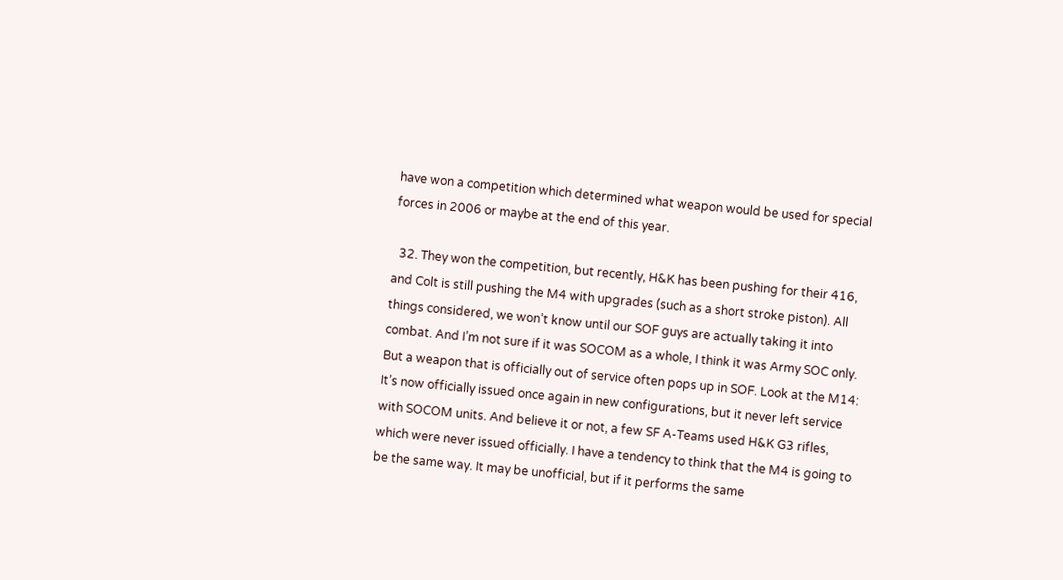have won a competition which determined what weapon would be used for special forces in 2006 or maybe at the end of this year.

  32. They won the competition, but recently, H&K has been pushing for their 416, and Colt is still pushing the M4 with upgrades (such as a short stroke piston). All things considered, we won’t know until our SOF guys are actually taking it into combat. And I’m not sure if it was SOCOM as a whole, I think it was Army SOC only. But a weapon that is officially out of service often pops up in SOF. Look at the M14: It’s now officially issued once again in new configurations, but it never left service with SOCOM units. And believe it or not, a few SF A-Teams used H&K G3 rifles, which were never issued officially. I have a tendency to think that the M4 is going to be the same way. It may be unofficial, but if it performs the same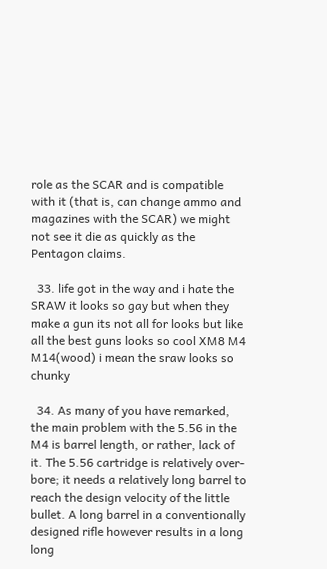role as the SCAR and is compatible with it (that is, can change ammo and magazines with the SCAR) we might not see it die as quickly as the Pentagon claims.

  33. life got in the way and i hate the SRAW it looks so gay but when they make a gun its not all for looks but like all the best guns looks so cool XM8 M4 M14(wood) i mean the sraw looks so chunky

  34. As many of you have remarked, the main problem with the 5.56 in the M4 is barrel length, or rather, lack of it. The 5.56 cartridge is relatively over-bore; it needs a relatively long barrel to reach the design velocity of the little bullet. A long barrel in a conventionally designed rifle however results in a long long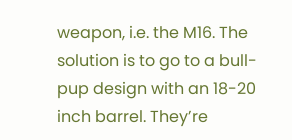weapon, i.e. the M16. The solution is to go to a bull-pup design with an 18-20 inch barrel. They’re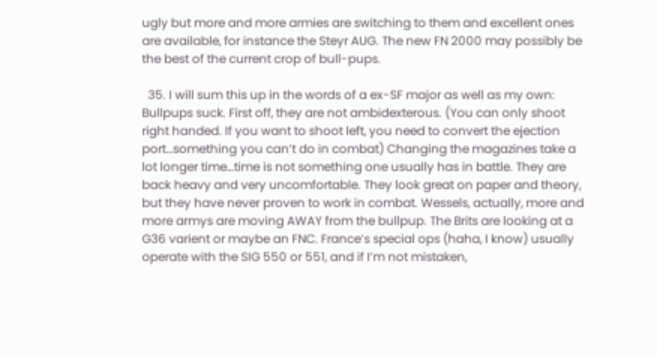ugly but more and more armies are switching to them and excellent ones are available, for instance the Steyr AUG. The new FN 2000 may possibly be the best of the current crop of bull-pups.

  35. I will sum this up in the words of a ex-SF major as well as my own: Bullpups suck. First off, they are not ambidexterous. (You can only shoot right handed. If you want to shoot left, you need to convert the ejection port…something you can’t do in combat) Changing the magazines take a lot longer time…time is not something one usually has in battle. They are back heavy and very uncomfortable. They look great on paper and theory, but they have never proven to work in combat. Wessels, actually, more and more armys are moving AWAY from the bullpup. The Brits are looking at a G36 varient or maybe an FNC. France’s special ops (haha, I know) usually operate with the SIG 550 or 551, and if I’m not mistaken,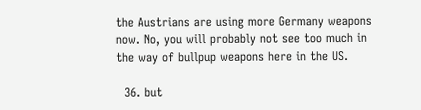the Austrians are using more Germany weapons now. No, you will probably not see too much in the way of bullpup weapons here in the US.

  36. but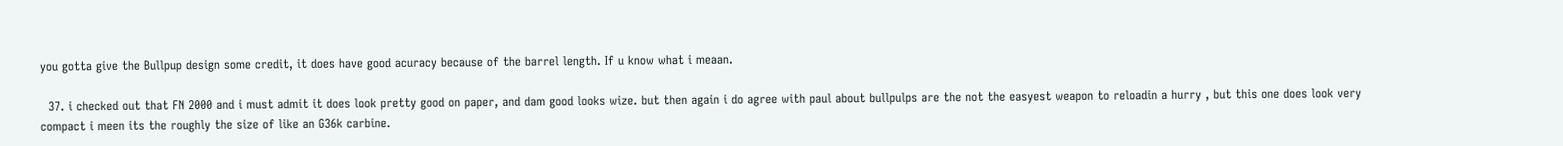you gotta give the Bullpup design some credit, it does have good acuracy because of the barrel length. If u know what i meaan.

  37. i checked out that FN 2000 and i must admit it does look pretty good on paper, and dam good looks wize. but then again i do agree with paul about bullpulps are the not the easyest weapon to reloadin a hurry , but this one does look very compact i meen its the roughly the size of like an G36k carbine.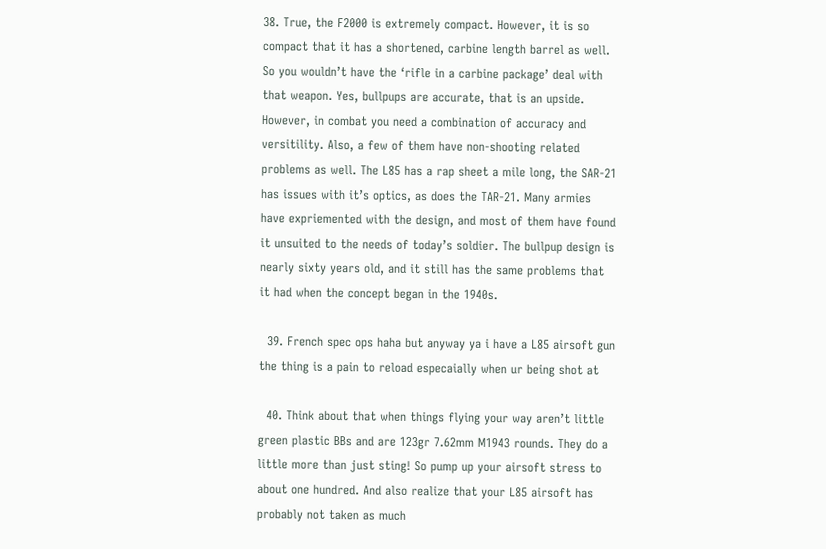38. True, the F2000 is extremely compact. However, it is so compact that it has a shortened, carbine length barrel as well. So you wouldn’t have the ‘rifle in a carbine package’ deal with that weapon. Yes, bullpups are accurate, that is an upside. However, in combat you need a combination of accuracy and versitility. Also, a few of them have non-shooting related problems as well. The L85 has a rap sheet a mile long, the SAR-21 has issues with it’s optics, as does the TAR-21. Many armies have expriemented with the design, and most of them have found it unsuited to the needs of today’s soldier. The bullpup design is nearly sixty years old, and it still has the same problems that it had when the concept began in the 1940s.

  39. French spec ops haha but anyway ya i have a L85 airsoft gun the thing is a pain to reload especaially when ur being shot at

  40. Think about that when things flying your way aren’t little green plastic BBs and are 123gr 7.62mm M1943 rounds. They do a little more than just sting! So pump up your airsoft stress to about one hundred. And also realize that your L85 airsoft has probably not taken as much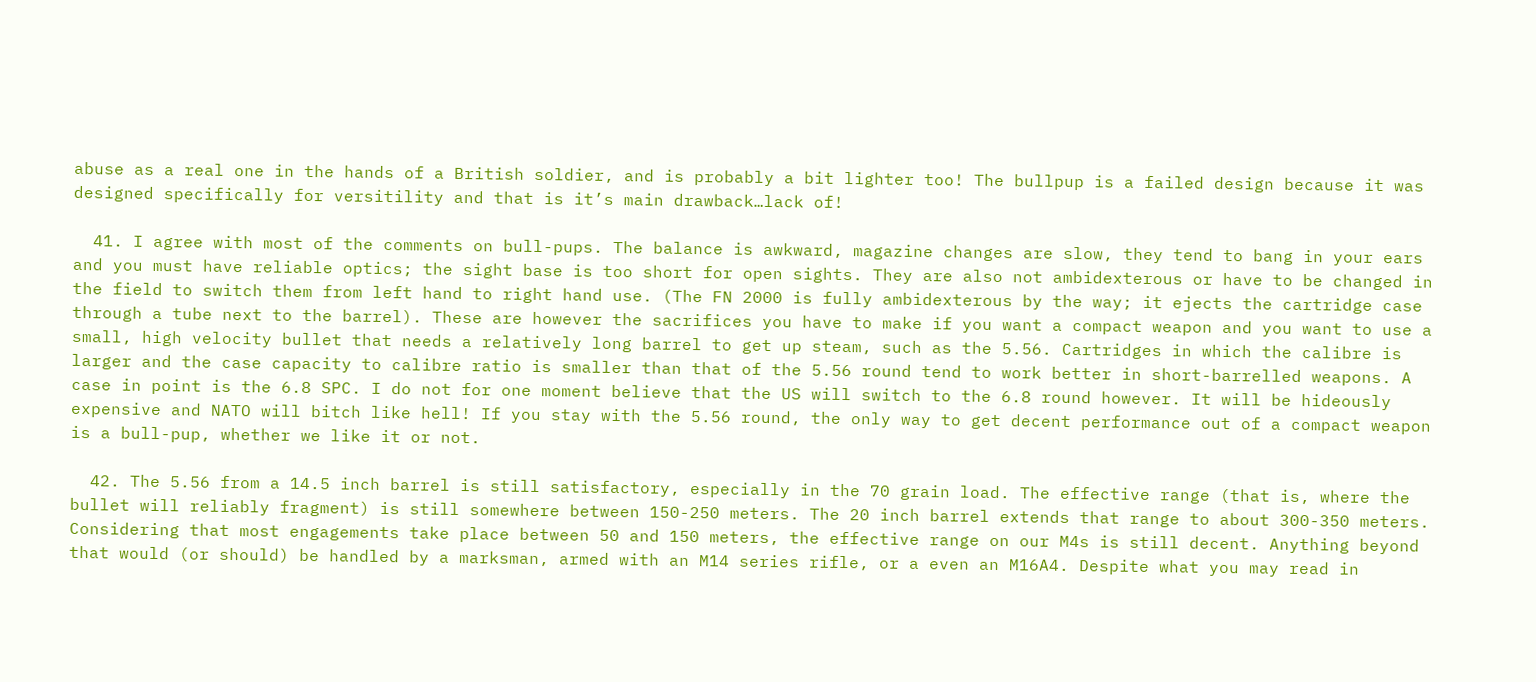abuse as a real one in the hands of a British soldier, and is probably a bit lighter too! The bullpup is a failed design because it was designed specifically for versitility and that is it’s main drawback…lack of!

  41. I agree with most of the comments on bull-pups. The balance is awkward, magazine changes are slow, they tend to bang in your ears and you must have reliable optics; the sight base is too short for open sights. They are also not ambidexterous or have to be changed in the field to switch them from left hand to right hand use. (The FN 2000 is fully ambidexterous by the way; it ejects the cartridge case through a tube next to the barrel). These are however the sacrifices you have to make if you want a compact weapon and you want to use a small, high velocity bullet that needs a relatively long barrel to get up steam, such as the 5.56. Cartridges in which the calibre is larger and the case capacity to calibre ratio is smaller than that of the 5.56 round tend to work better in short-barrelled weapons. A case in point is the 6.8 SPC. I do not for one moment believe that the US will switch to the 6.8 round however. It will be hideously expensive and NATO will bitch like hell! If you stay with the 5.56 round, the only way to get decent performance out of a compact weapon is a bull-pup, whether we like it or not.

  42. The 5.56 from a 14.5 inch barrel is still satisfactory, especially in the 70 grain load. The effective range (that is, where the bullet will reliably fragment) is still somewhere between 150-250 meters. The 20 inch barrel extends that range to about 300-350 meters. Considering that most engagements take place between 50 and 150 meters, the effective range on our M4s is still decent. Anything beyond that would (or should) be handled by a marksman, armed with an M14 series rifle, or a even an M16A4. Despite what you may read in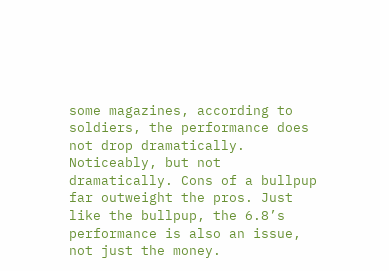some magazines, according to soldiers, the performance does not drop dramatically. Noticeably, but not dramatically. Cons of a bullpup far outweight the pros. Just like the bullpup, the 6.8’s performance is also an issue, not just the money.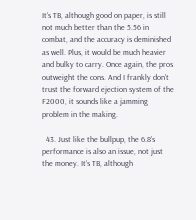It’s TB, although good on paper, is still not much better than the 5.56 in combat, and the accuracy is deminished as well. Plus, it would be much heavier and bulky to carry. Once again, the pros outweight the cons. And I frankly don’t trust the forward ejection system of the F2000, it sounds like a jamming problem in the making.

  43. Just like the bullpup, the 6.8’s performance is also an issue, not just the money. It’s TB, although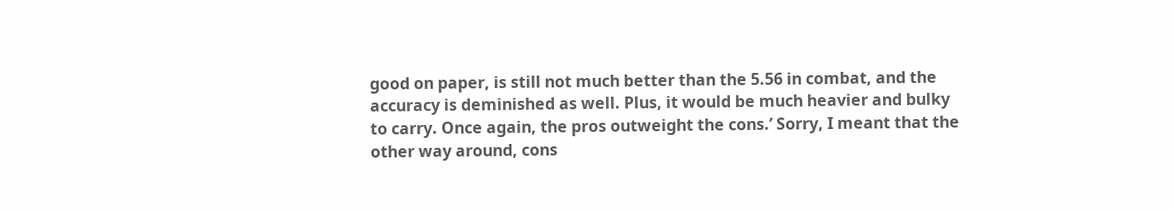good on paper, is still not much better than the 5.56 in combat, and the accuracy is deminished as well. Plus, it would be much heavier and bulky to carry. Once again, the pros outweight the cons.’ Sorry, I meant that the other way around, cons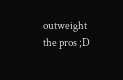outweight the pros ;D